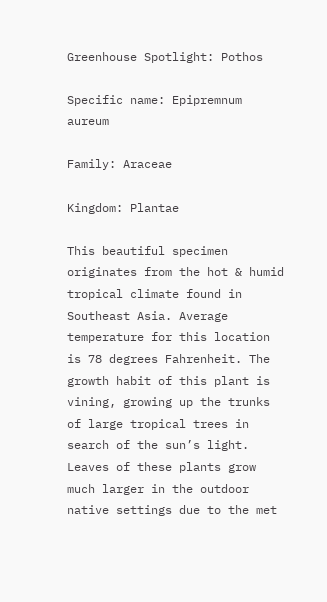Greenhouse Spotlight: Pothos

Specific name: Epipremnum aureum

Family: Araceae

Kingdom: Plantae

This beautiful specimen originates from the hot & humid tropical climate found in Southeast Asia. Average temperature for this location is 78 degrees Fahrenheit. The growth habit of this plant is vining, growing up the trunks of large tropical trees in search of the sun’s light. Leaves of these plants grow much larger in the outdoor native settings due to the met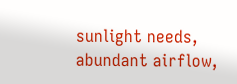sunlight needs, abundant airflow,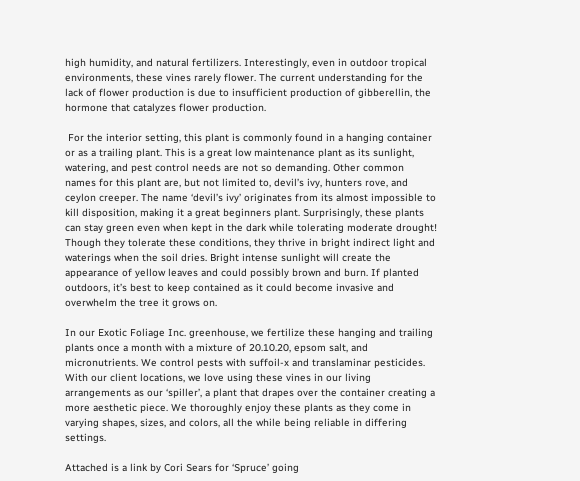high humidity, and natural fertilizers. Interestingly, even in outdoor tropical environments, these vines rarely flower. The current understanding for the lack of flower production is due to insufficient production of gibberellin, the hormone that catalyzes flower production.

 For the interior setting, this plant is commonly found in a hanging container or as a trailing plant. This is a great low maintenance plant as its sunlight, watering, and pest control needs are not so demanding. Other common names for this plant are, but not limited to, devil’s ivy, hunters rove, and ceylon creeper. The name ‘devil’s ivy’ originates from its almost impossible to kill disposition, making it a great beginners plant. Surprisingly, these plants can stay green even when kept in the dark while tolerating moderate drought! Though they tolerate these conditions, they thrive in bright indirect light and waterings when the soil dries. Bright intense sunlight will create the appearance of yellow leaves and could possibly brown and burn. If planted outdoors, it’s best to keep contained as it could become invasive and overwhelm the tree it grows on.

In our Exotic Foliage Inc. greenhouse, we fertilize these hanging and trailing plants once a month with a mixture of 20.10.20, epsom salt, and micronutrients. We control pests with suffoil-x and translaminar pesticides. With our client locations, we love using these vines in our living arrangements as our ‘spiller’, a plant that drapes over the container creating a more aesthetic piece. We thoroughly enjoy these plants as they come in varying shapes, sizes, and colors, all the while being reliable in differing settings.

Attached is a link by Cori Sears for ‘Spruce’ going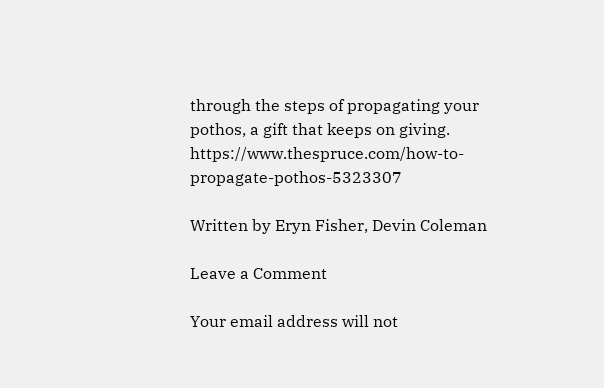through the steps of propagating your pothos, a gift that keeps on giving. https://www.thespruce.com/how-to-propagate-pothos-5323307

Written by Eryn Fisher, Devin Coleman

Leave a Comment

Your email address will not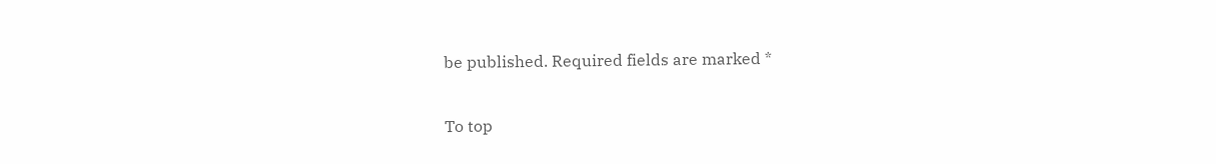be published. Required fields are marked *

To top